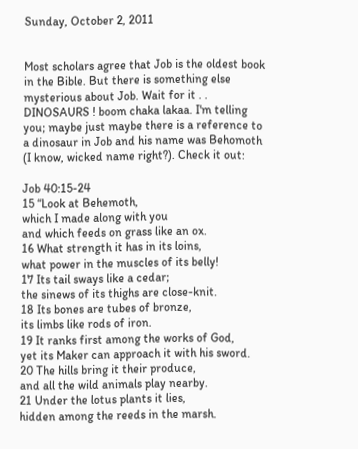Sunday, October 2, 2011


Most scholars agree that Job is the oldest book in the Bible. But there is something else mysterious about Job. Wait for it . . DINOSAURS ! boom chaka lakaa. I'm telling you; maybe just maybe there is a reference to a dinosaur in Job and his name was Behomoth (I know, wicked name right?). Check it out:

Job 40:15-24
15 “Look at Behemoth,
which I made along with you
and which feeds on grass like an ox.
16 What strength it has in its loins,
what power in the muscles of its belly!
17 Its tail sways like a cedar;
the sinews of its thighs are close-knit.
18 Its bones are tubes of bronze,
its limbs like rods of iron.
19 It ranks first among the works of God,
yet its Maker can approach it with his sword.
20 The hills bring it their produce,
and all the wild animals play nearby.
21 Under the lotus plants it lies,
hidden among the reeds in the marsh.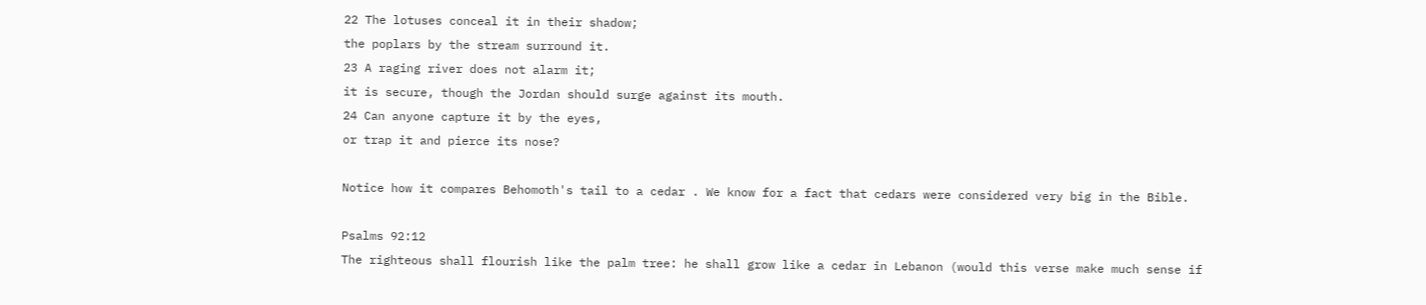22 The lotuses conceal it in their shadow;
the poplars by the stream surround it.
23 A raging river does not alarm it;
it is secure, though the Jordan should surge against its mouth.
24 Can anyone capture it by the eyes,
or trap it and pierce its nose?

Notice how it compares Behomoth's tail to a cedar . We know for a fact that cedars were considered very big in the Bible.

Psalms 92:12
The righteous shall flourish like the palm tree: he shall grow like a cedar in Lebanon (would this verse make much sense if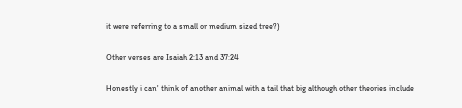it were referring to a small or medium sized tree?)

Other verses are Isaiah 2:13 and 37:24

Honestly i can' think of another animal with a tail that big although other theories include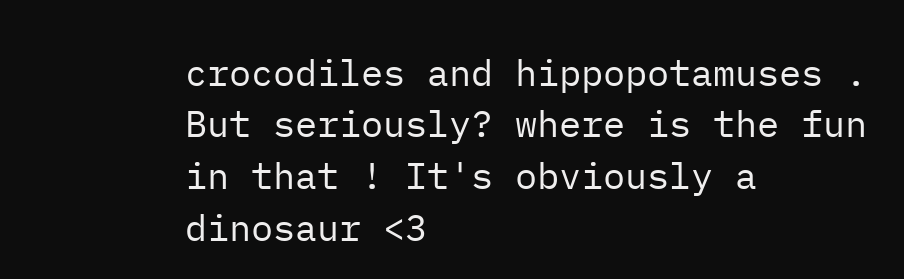crocodiles and hippopotamuses . But seriously? where is the fun in that ! It's obviously a dinosaur <3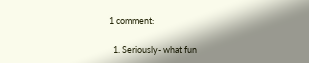1 comment:

  1. Seriously- what fun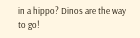in a hippo? Dinos are the way to go!